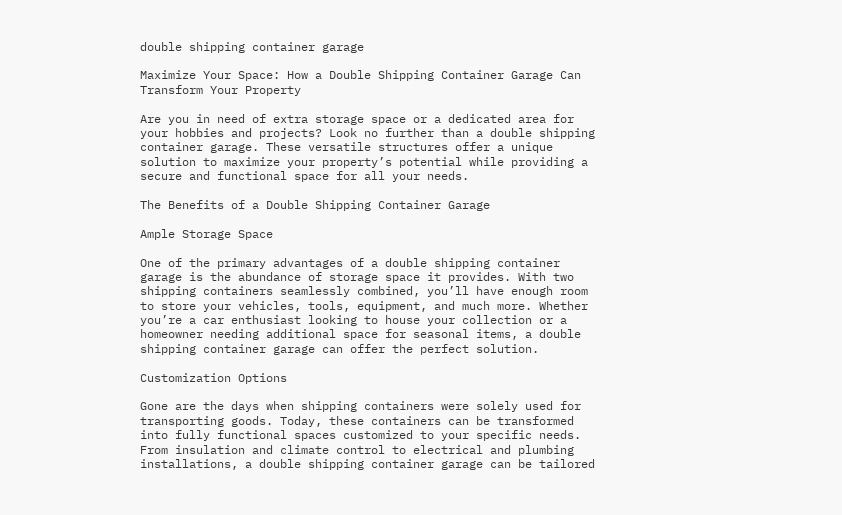double shipping container garage

Maximize Your Space: How a Double Shipping Container Garage Can Transform Your Property

Are you in need of extra storage space or a dedicated area for your hobbies and projects? Look no further than a double shipping container garage. These versatile structures offer a unique solution to maximize your property’s potential while providing a secure and functional space for all your needs.

The Benefits of a Double Shipping Container Garage

Ample Storage Space

One of the primary advantages of a double shipping container garage is the abundance of storage space it provides. With two shipping containers seamlessly combined, you’ll have enough room to store your vehicles, tools, equipment, and much more. Whether you’re a car enthusiast looking to house your collection or a homeowner needing additional space for seasonal items, a double shipping container garage can offer the perfect solution.

Customization Options

Gone are the days when shipping containers were solely used for transporting goods. Today, these containers can be transformed into fully functional spaces customized to your specific needs. From insulation and climate control to electrical and plumbing installations, a double shipping container garage can be tailored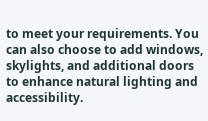to meet your requirements. You can also choose to add windows, skylights, and additional doors to enhance natural lighting and accessibility.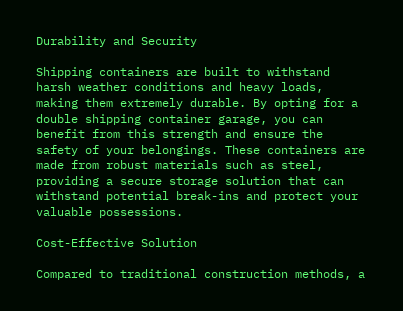Durability and Security

Shipping containers are built to withstand harsh weather conditions and heavy loads, making them extremely durable. By opting for a double shipping container garage, you can benefit from this strength and ensure the safety of your belongings. These containers are made from robust materials such as steel, providing a secure storage solution that can withstand potential break-ins and protect your valuable possessions.

Cost-Effective Solution

Compared to traditional construction methods, a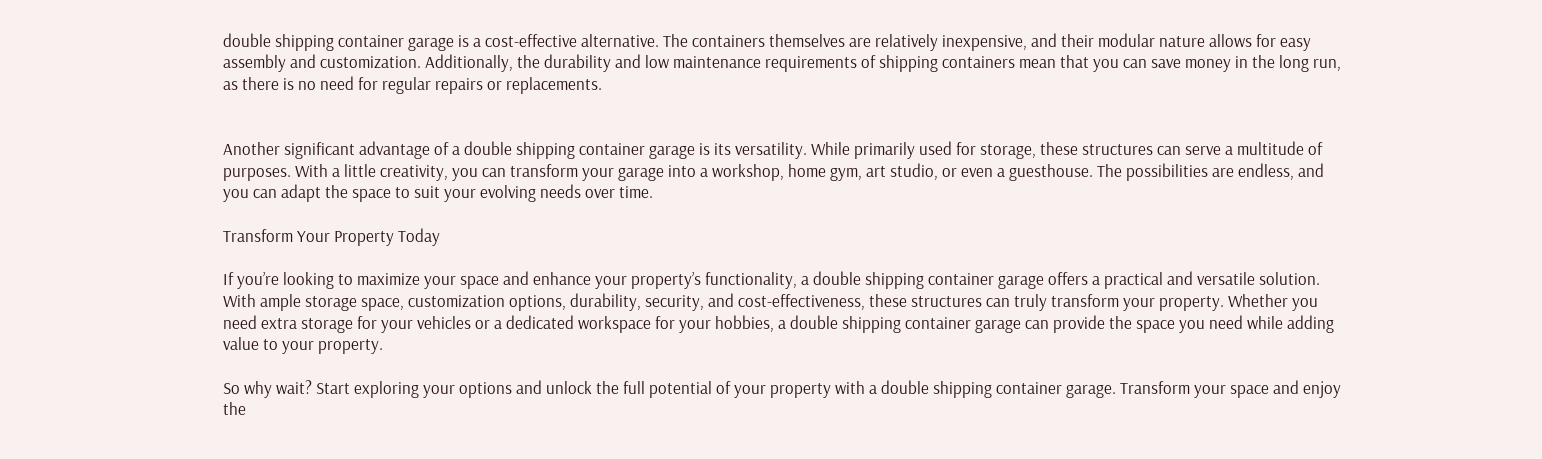double shipping container garage is a cost-effective alternative. The containers themselves are relatively inexpensive, and their modular nature allows for easy assembly and customization. Additionally, the durability and low maintenance requirements of shipping containers mean that you can save money in the long run, as there is no need for regular repairs or replacements.


Another significant advantage of a double shipping container garage is its versatility. While primarily used for storage, these structures can serve a multitude of purposes. With a little creativity, you can transform your garage into a workshop, home gym, art studio, or even a guesthouse. The possibilities are endless, and you can adapt the space to suit your evolving needs over time.

Transform Your Property Today

If you’re looking to maximize your space and enhance your property’s functionality, a double shipping container garage offers a practical and versatile solution. With ample storage space, customization options, durability, security, and cost-effectiveness, these structures can truly transform your property. Whether you need extra storage for your vehicles or a dedicated workspace for your hobbies, a double shipping container garage can provide the space you need while adding value to your property.

So why wait? Start exploring your options and unlock the full potential of your property with a double shipping container garage. Transform your space and enjoy the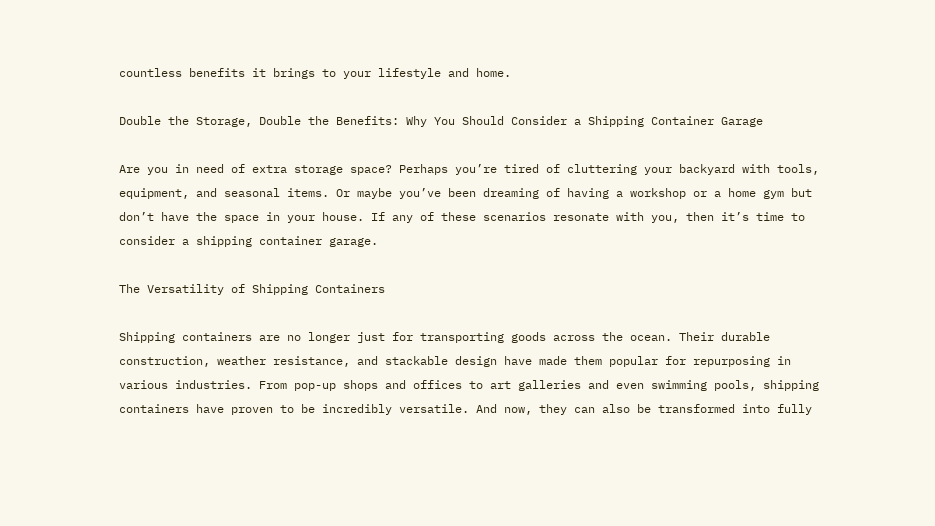countless benefits it brings to your lifestyle and home.

Double the Storage, Double the Benefits: Why You Should Consider a Shipping Container Garage

Are you in need of extra storage space? Perhaps you’re tired of cluttering your backyard with tools, equipment, and seasonal items. Or maybe you’ve been dreaming of having a workshop or a home gym but don’t have the space in your house. If any of these scenarios resonate with you, then it’s time to consider a shipping container garage.

The Versatility of Shipping Containers

Shipping containers are no longer just for transporting goods across the ocean. Their durable construction, weather resistance, and stackable design have made them popular for repurposing in various industries. From pop-up shops and offices to art galleries and even swimming pools, shipping containers have proven to be incredibly versatile. And now, they can also be transformed into fully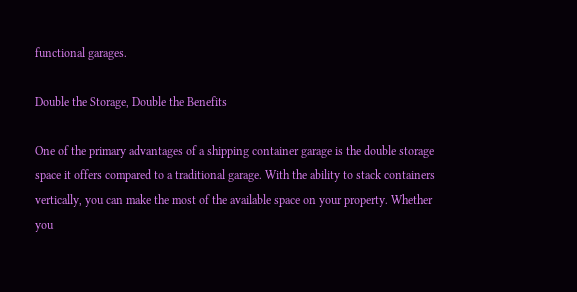functional garages.

Double the Storage, Double the Benefits

One of the primary advantages of a shipping container garage is the double storage space it offers compared to a traditional garage. With the ability to stack containers vertically, you can make the most of the available space on your property. Whether you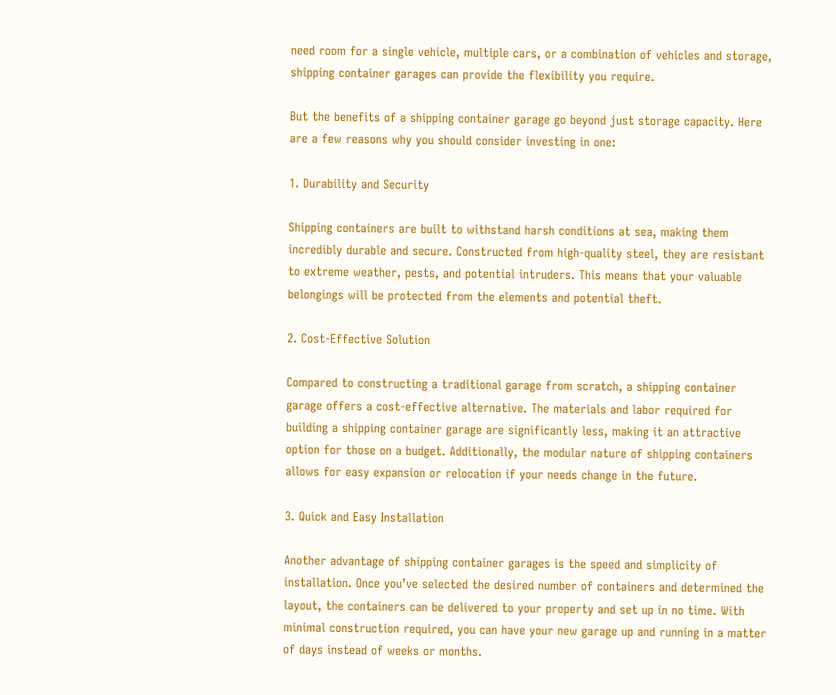need room for a single vehicle, multiple cars, or a combination of vehicles and storage, shipping container garages can provide the flexibility you require.

But the benefits of a shipping container garage go beyond just storage capacity. Here are a few reasons why you should consider investing in one:

1. Durability and Security

Shipping containers are built to withstand harsh conditions at sea, making them incredibly durable and secure. Constructed from high-quality steel, they are resistant to extreme weather, pests, and potential intruders. This means that your valuable belongings will be protected from the elements and potential theft.

2. Cost-Effective Solution

Compared to constructing a traditional garage from scratch, a shipping container garage offers a cost-effective alternative. The materials and labor required for building a shipping container garage are significantly less, making it an attractive option for those on a budget. Additionally, the modular nature of shipping containers allows for easy expansion or relocation if your needs change in the future.

3. Quick and Easy Installation

Another advantage of shipping container garages is the speed and simplicity of installation. Once you’ve selected the desired number of containers and determined the layout, the containers can be delivered to your property and set up in no time. With minimal construction required, you can have your new garage up and running in a matter of days instead of weeks or months.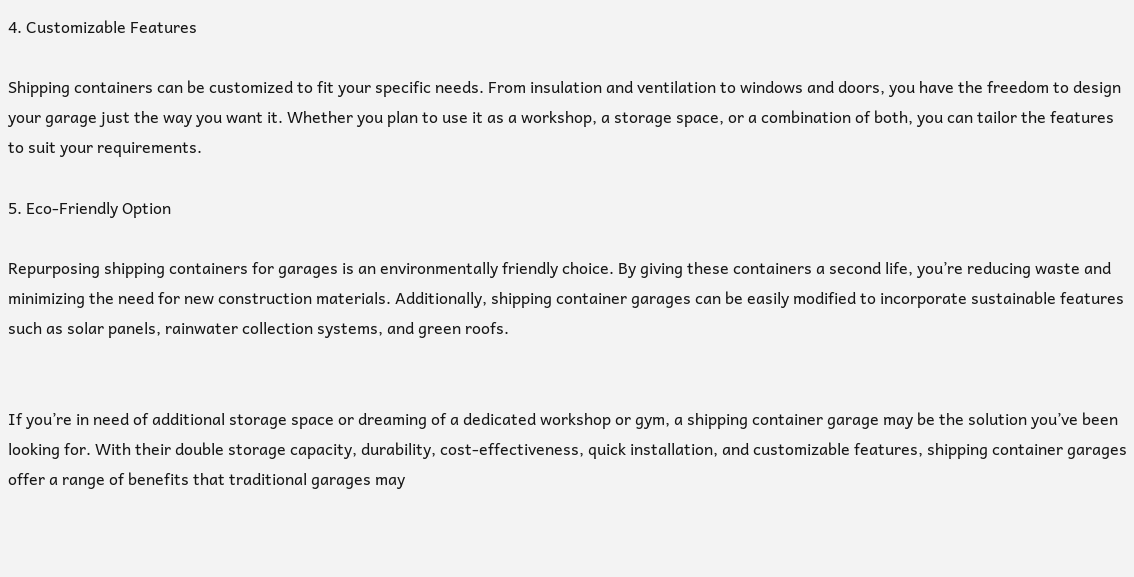4. Customizable Features

Shipping containers can be customized to fit your specific needs. From insulation and ventilation to windows and doors, you have the freedom to design your garage just the way you want it. Whether you plan to use it as a workshop, a storage space, or a combination of both, you can tailor the features to suit your requirements.

5. Eco-Friendly Option

Repurposing shipping containers for garages is an environmentally friendly choice. By giving these containers a second life, you’re reducing waste and minimizing the need for new construction materials. Additionally, shipping container garages can be easily modified to incorporate sustainable features such as solar panels, rainwater collection systems, and green roofs.


If you’re in need of additional storage space or dreaming of a dedicated workshop or gym, a shipping container garage may be the solution you’ve been looking for. With their double storage capacity, durability, cost-effectiveness, quick installation, and customizable features, shipping container garages offer a range of benefits that traditional garages may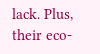lack. Plus, their eco-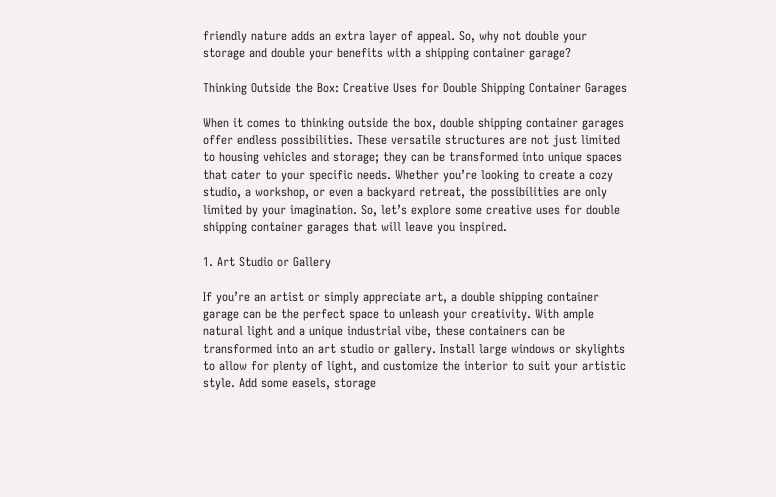friendly nature adds an extra layer of appeal. So, why not double your storage and double your benefits with a shipping container garage?

Thinking Outside the Box: Creative Uses for Double Shipping Container Garages

When it comes to thinking outside the box, double shipping container garages offer endless possibilities. These versatile structures are not just limited to housing vehicles and storage; they can be transformed into unique spaces that cater to your specific needs. Whether you’re looking to create a cozy studio, a workshop, or even a backyard retreat, the possibilities are only limited by your imagination. So, let’s explore some creative uses for double shipping container garages that will leave you inspired.

1. Art Studio or Gallery

If you’re an artist or simply appreciate art, a double shipping container garage can be the perfect space to unleash your creativity. With ample natural light and a unique industrial vibe, these containers can be transformed into an art studio or gallery. Install large windows or skylights to allow for plenty of light, and customize the interior to suit your artistic style. Add some easels, storage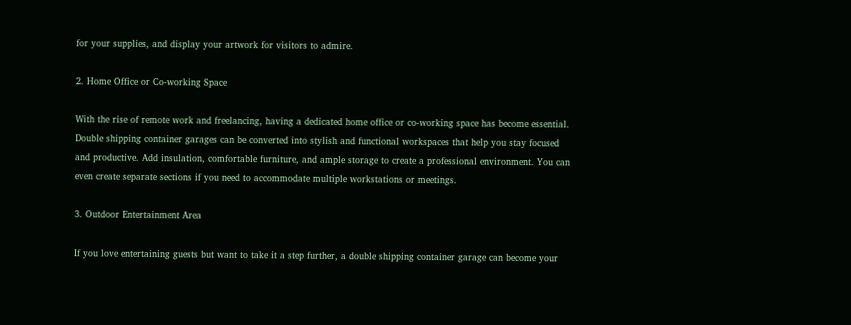for your supplies, and display your artwork for visitors to admire.

2. Home Office or Co-working Space

With the rise of remote work and freelancing, having a dedicated home office or co-working space has become essential. Double shipping container garages can be converted into stylish and functional workspaces that help you stay focused and productive. Add insulation, comfortable furniture, and ample storage to create a professional environment. You can even create separate sections if you need to accommodate multiple workstations or meetings.

3. Outdoor Entertainment Area

If you love entertaining guests but want to take it a step further, a double shipping container garage can become your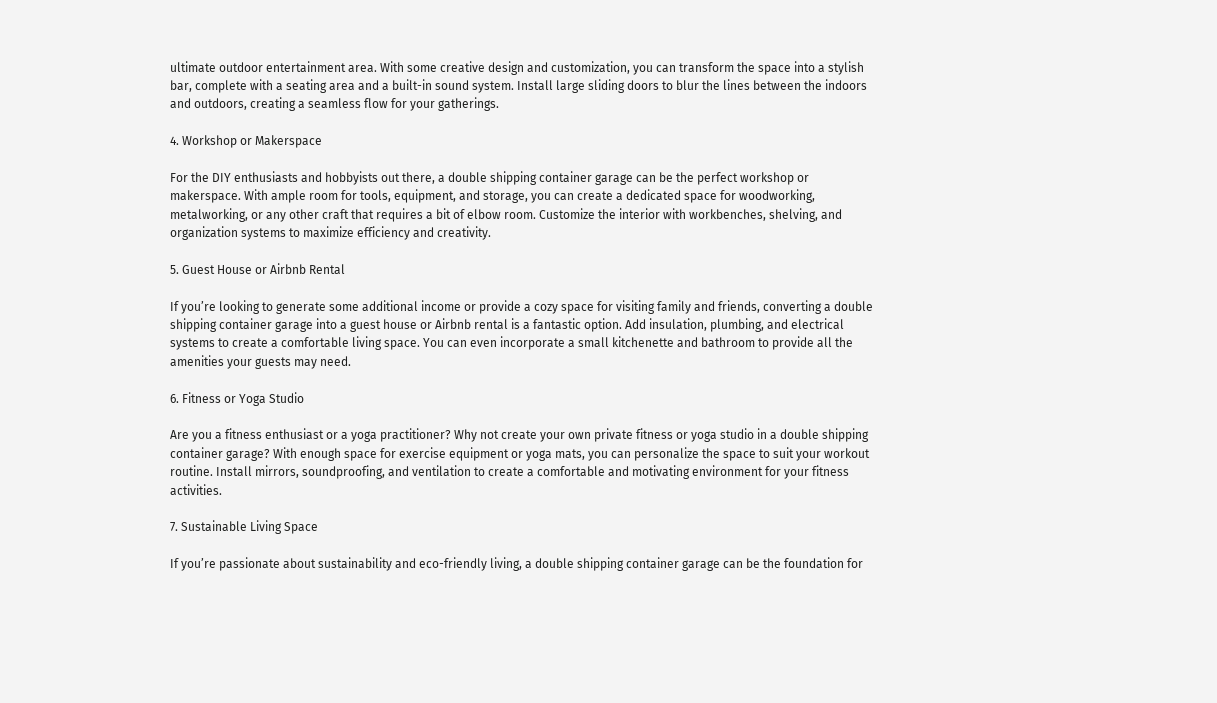ultimate outdoor entertainment area. With some creative design and customization, you can transform the space into a stylish bar, complete with a seating area and a built-in sound system. Install large sliding doors to blur the lines between the indoors and outdoors, creating a seamless flow for your gatherings.

4. Workshop or Makerspace

For the DIY enthusiasts and hobbyists out there, a double shipping container garage can be the perfect workshop or makerspace. With ample room for tools, equipment, and storage, you can create a dedicated space for woodworking, metalworking, or any other craft that requires a bit of elbow room. Customize the interior with workbenches, shelving, and organization systems to maximize efficiency and creativity.

5. Guest House or Airbnb Rental

If you’re looking to generate some additional income or provide a cozy space for visiting family and friends, converting a double shipping container garage into a guest house or Airbnb rental is a fantastic option. Add insulation, plumbing, and electrical systems to create a comfortable living space. You can even incorporate a small kitchenette and bathroom to provide all the amenities your guests may need.

6. Fitness or Yoga Studio

Are you a fitness enthusiast or a yoga practitioner? Why not create your own private fitness or yoga studio in a double shipping container garage? With enough space for exercise equipment or yoga mats, you can personalize the space to suit your workout routine. Install mirrors, soundproofing, and ventilation to create a comfortable and motivating environment for your fitness activities.

7. Sustainable Living Space

If you’re passionate about sustainability and eco-friendly living, a double shipping container garage can be the foundation for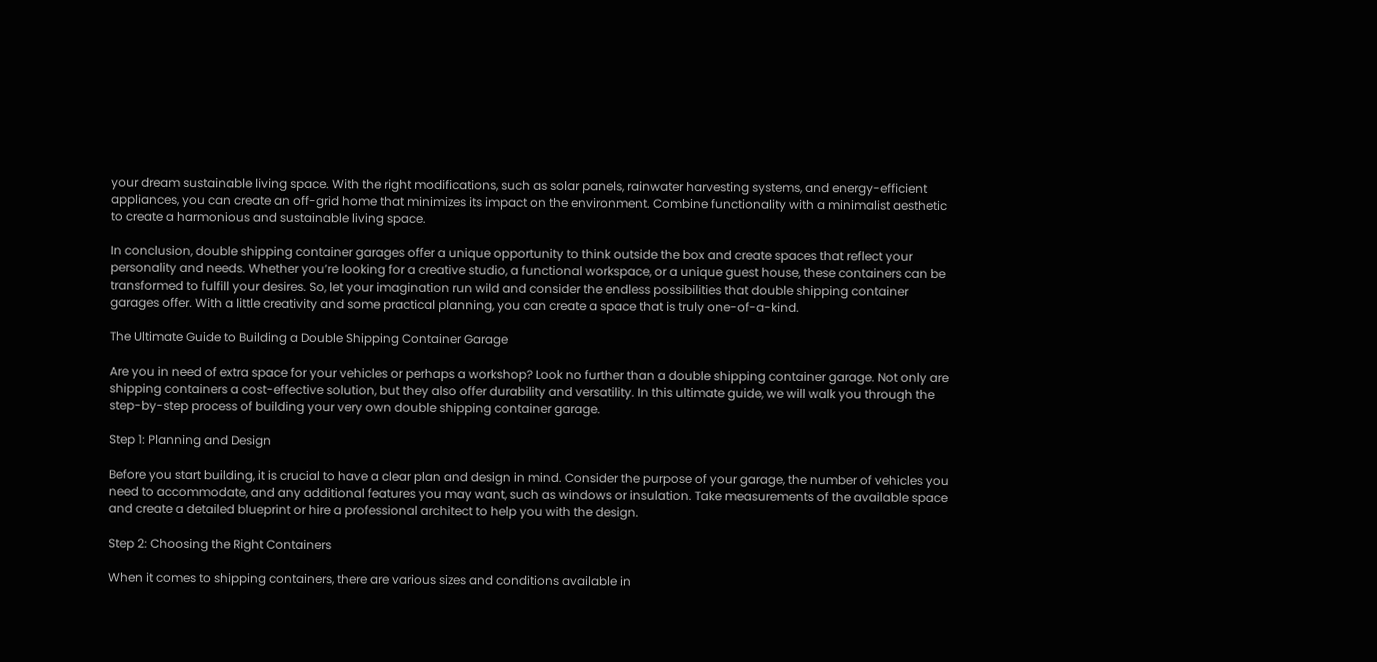your dream sustainable living space. With the right modifications, such as solar panels, rainwater harvesting systems, and energy-efficient appliances, you can create an off-grid home that minimizes its impact on the environment. Combine functionality with a minimalist aesthetic to create a harmonious and sustainable living space.

In conclusion, double shipping container garages offer a unique opportunity to think outside the box and create spaces that reflect your personality and needs. Whether you’re looking for a creative studio, a functional workspace, or a unique guest house, these containers can be transformed to fulfill your desires. So, let your imagination run wild and consider the endless possibilities that double shipping container garages offer. With a little creativity and some practical planning, you can create a space that is truly one-of-a-kind.

The Ultimate Guide to Building a Double Shipping Container Garage

Are you in need of extra space for your vehicles or perhaps a workshop? Look no further than a double shipping container garage. Not only are shipping containers a cost-effective solution, but they also offer durability and versatility. In this ultimate guide, we will walk you through the step-by-step process of building your very own double shipping container garage.

Step 1: Planning and Design

Before you start building, it is crucial to have a clear plan and design in mind. Consider the purpose of your garage, the number of vehicles you need to accommodate, and any additional features you may want, such as windows or insulation. Take measurements of the available space and create a detailed blueprint or hire a professional architect to help you with the design.

Step 2: Choosing the Right Containers

When it comes to shipping containers, there are various sizes and conditions available in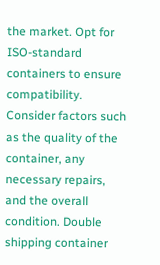the market. Opt for ISO-standard containers to ensure compatibility. Consider factors such as the quality of the container, any necessary repairs, and the overall condition. Double shipping container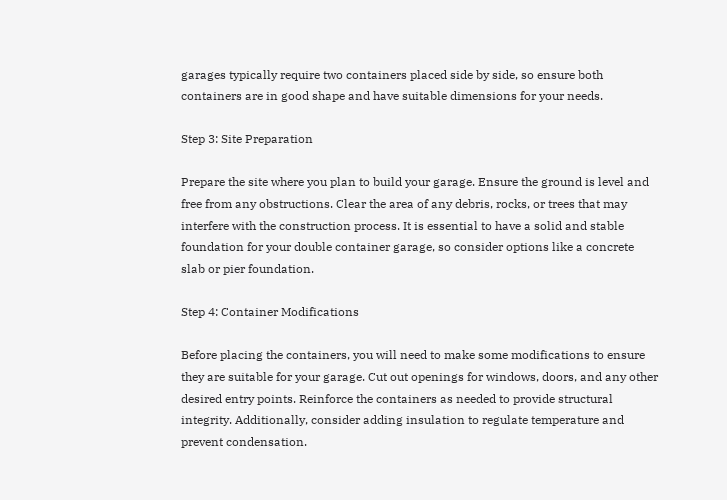garages typically require two containers placed side by side, so ensure both containers are in good shape and have suitable dimensions for your needs.

Step 3: Site Preparation

Prepare the site where you plan to build your garage. Ensure the ground is level and free from any obstructions. Clear the area of any debris, rocks, or trees that may interfere with the construction process. It is essential to have a solid and stable foundation for your double container garage, so consider options like a concrete slab or pier foundation.

Step 4: Container Modifications

Before placing the containers, you will need to make some modifications to ensure they are suitable for your garage. Cut out openings for windows, doors, and any other desired entry points. Reinforce the containers as needed to provide structural integrity. Additionally, consider adding insulation to regulate temperature and prevent condensation.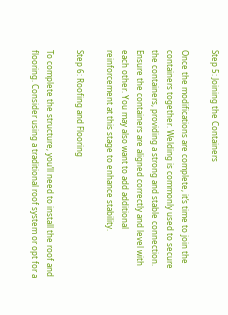Step 5: Joining the Containers

Once the modifications are complete, it’s time to join the containers together. Welding is commonly used to secure the containers, providing a strong and stable connection. Ensure the containers are aligned correctly and level with each other. You may also want to add additional reinforcement at this stage to enhance stability.

Step 6: Roofing and Flooring

To complete the structure, you’ll need to install the roof and flooring. Consider using a traditional roof system or opt for a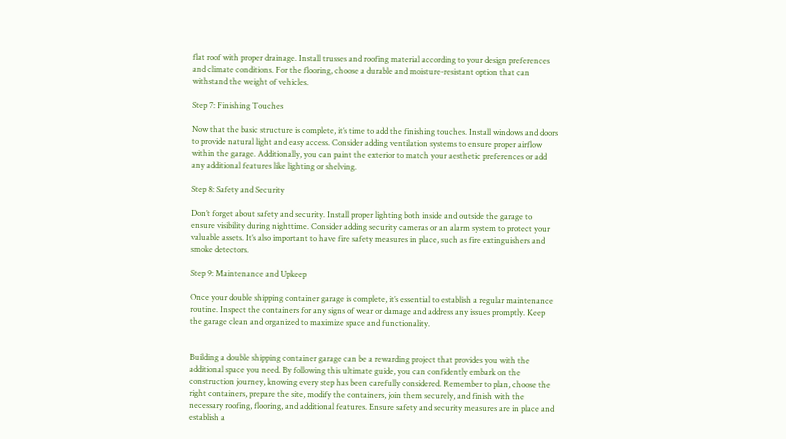flat roof with proper drainage. Install trusses and roofing material according to your design preferences and climate conditions. For the flooring, choose a durable and moisture-resistant option that can withstand the weight of vehicles.

Step 7: Finishing Touches

Now that the basic structure is complete, it’s time to add the finishing touches. Install windows and doors to provide natural light and easy access. Consider adding ventilation systems to ensure proper airflow within the garage. Additionally, you can paint the exterior to match your aesthetic preferences or add any additional features like lighting or shelving.

Step 8: Safety and Security

Don’t forget about safety and security. Install proper lighting both inside and outside the garage to ensure visibility during nighttime. Consider adding security cameras or an alarm system to protect your valuable assets. It’s also important to have fire safety measures in place, such as fire extinguishers and smoke detectors.

Step 9: Maintenance and Upkeep

Once your double shipping container garage is complete, it’s essential to establish a regular maintenance routine. Inspect the containers for any signs of wear or damage and address any issues promptly. Keep the garage clean and organized to maximize space and functionality.


Building a double shipping container garage can be a rewarding project that provides you with the additional space you need. By following this ultimate guide, you can confidently embark on the construction journey, knowing every step has been carefully considered. Remember to plan, choose the right containers, prepare the site, modify the containers, join them securely, and finish with the necessary roofing, flooring, and additional features. Ensure safety and security measures are in place and establish a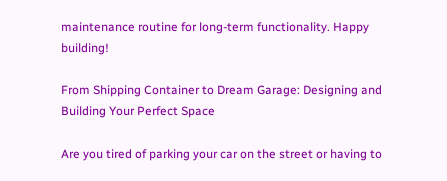maintenance routine for long-term functionality. Happy building!

From Shipping Container to Dream Garage: Designing and Building Your Perfect Space

Are you tired of parking your car on the street or having to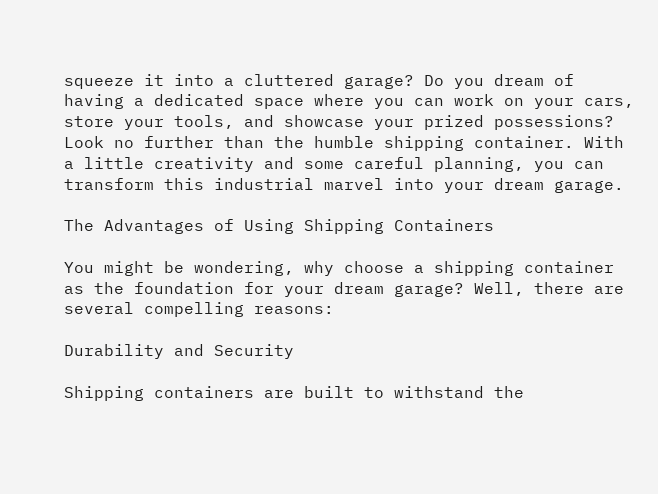squeeze it into a cluttered garage? Do you dream of having a dedicated space where you can work on your cars, store your tools, and showcase your prized possessions? Look no further than the humble shipping container. With a little creativity and some careful planning, you can transform this industrial marvel into your dream garage.

The Advantages of Using Shipping Containers

You might be wondering, why choose a shipping container as the foundation for your dream garage? Well, there are several compelling reasons:

Durability and Security

Shipping containers are built to withstand the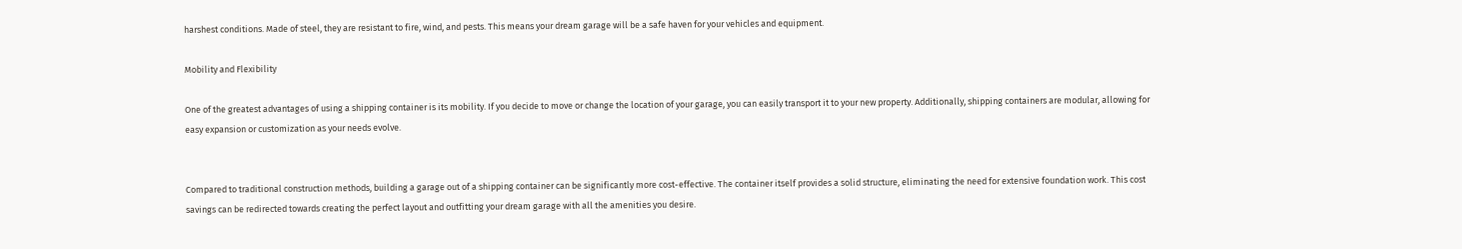harshest conditions. Made of steel, they are resistant to fire, wind, and pests. This means your dream garage will be a safe haven for your vehicles and equipment.

Mobility and Flexibility

One of the greatest advantages of using a shipping container is its mobility. If you decide to move or change the location of your garage, you can easily transport it to your new property. Additionally, shipping containers are modular, allowing for easy expansion or customization as your needs evolve.


Compared to traditional construction methods, building a garage out of a shipping container can be significantly more cost-effective. The container itself provides a solid structure, eliminating the need for extensive foundation work. This cost savings can be redirected towards creating the perfect layout and outfitting your dream garage with all the amenities you desire.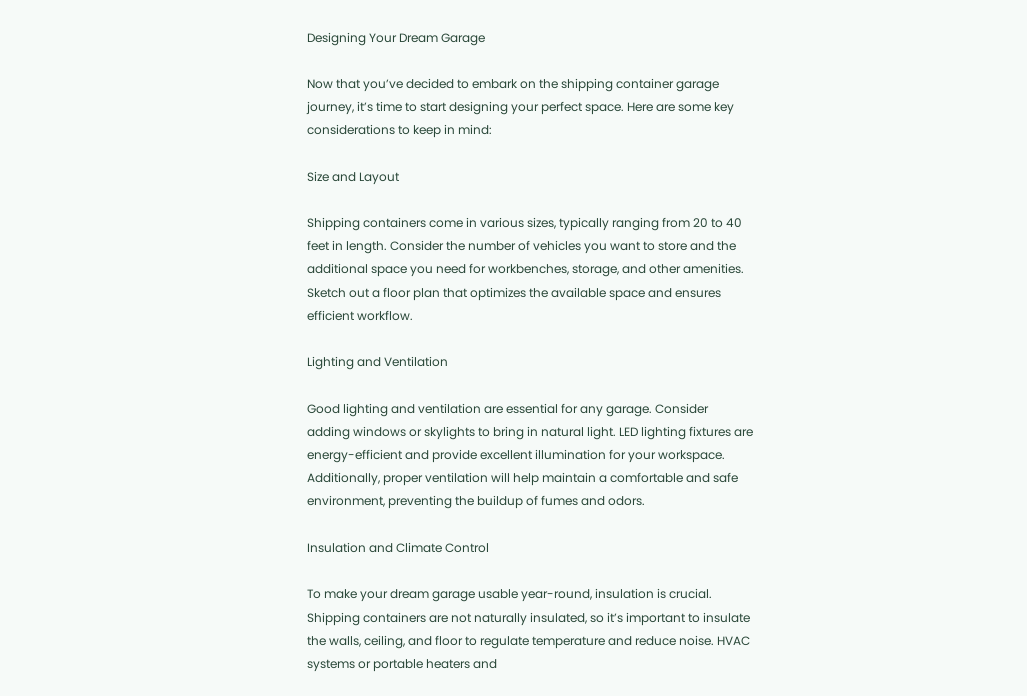Designing Your Dream Garage

Now that you’ve decided to embark on the shipping container garage journey, it’s time to start designing your perfect space. Here are some key considerations to keep in mind:

Size and Layout

Shipping containers come in various sizes, typically ranging from 20 to 40 feet in length. Consider the number of vehicles you want to store and the additional space you need for workbenches, storage, and other amenities. Sketch out a floor plan that optimizes the available space and ensures efficient workflow.

Lighting and Ventilation

Good lighting and ventilation are essential for any garage. Consider adding windows or skylights to bring in natural light. LED lighting fixtures are energy-efficient and provide excellent illumination for your workspace. Additionally, proper ventilation will help maintain a comfortable and safe environment, preventing the buildup of fumes and odors.

Insulation and Climate Control

To make your dream garage usable year-round, insulation is crucial. Shipping containers are not naturally insulated, so it’s important to insulate the walls, ceiling, and floor to regulate temperature and reduce noise. HVAC systems or portable heaters and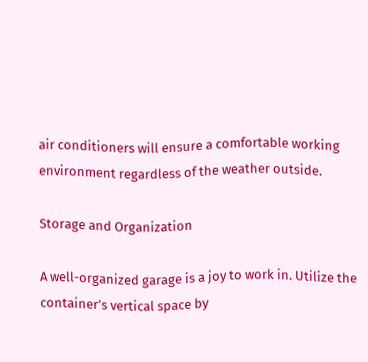air conditioners will ensure a comfortable working environment regardless of the weather outside.

Storage and Organization

A well-organized garage is a joy to work in. Utilize the container’s vertical space by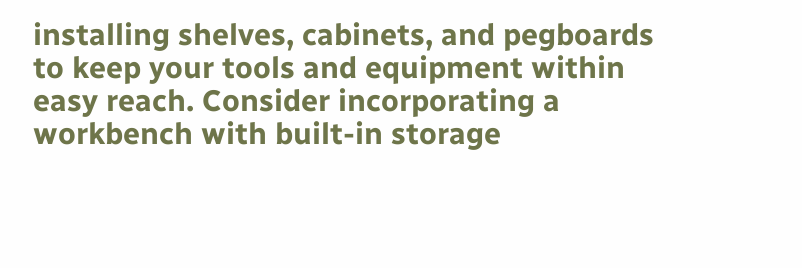installing shelves, cabinets, and pegboards to keep your tools and equipment within easy reach. Consider incorporating a workbench with built-in storage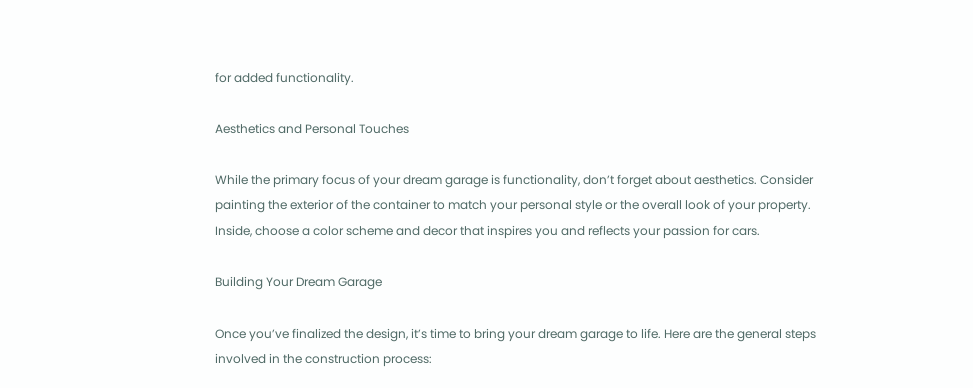for added functionality.

Aesthetics and Personal Touches

While the primary focus of your dream garage is functionality, don’t forget about aesthetics. Consider painting the exterior of the container to match your personal style or the overall look of your property. Inside, choose a color scheme and decor that inspires you and reflects your passion for cars.

Building Your Dream Garage

Once you’ve finalized the design, it’s time to bring your dream garage to life. Here are the general steps involved in the construction process: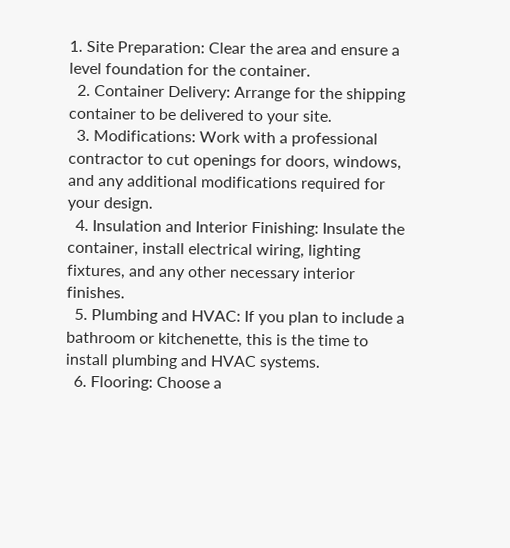1. Site Preparation: Clear the area and ensure a level foundation for the container.
  2. Container Delivery: Arrange for the shipping container to be delivered to your site.
  3. Modifications: Work with a professional contractor to cut openings for doors, windows, and any additional modifications required for your design.
  4. Insulation and Interior Finishing: Insulate the container, install electrical wiring, lighting fixtures, and any other necessary interior finishes.
  5. Plumbing and HVAC: If you plan to include a bathroom or kitchenette, this is the time to install plumbing and HVAC systems.
  6. Flooring: Choose a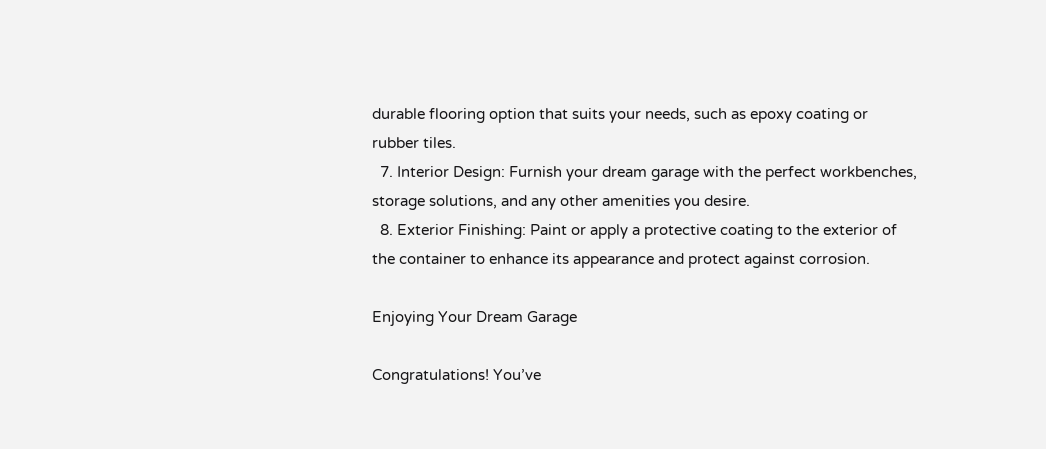durable flooring option that suits your needs, such as epoxy coating or rubber tiles.
  7. Interior Design: Furnish your dream garage with the perfect workbenches, storage solutions, and any other amenities you desire.
  8. Exterior Finishing: Paint or apply a protective coating to the exterior of the container to enhance its appearance and protect against corrosion.

Enjoying Your Dream Garage

Congratulations! You’ve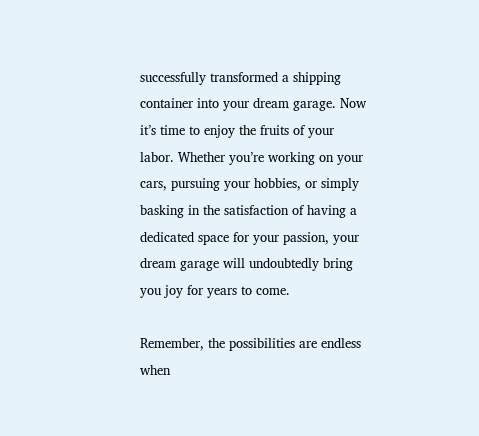successfully transformed a shipping container into your dream garage. Now it’s time to enjoy the fruits of your labor. Whether you’re working on your cars, pursuing your hobbies, or simply basking in the satisfaction of having a dedicated space for your passion, your dream garage will undoubtedly bring you joy for years to come.

Remember, the possibilities are endless when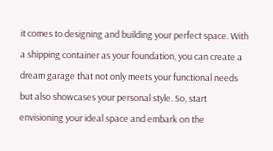it comes to designing and building your perfect space. With a shipping container as your foundation, you can create a dream garage that not only meets your functional needs but also showcases your personal style. So, start envisioning your ideal space and embark on the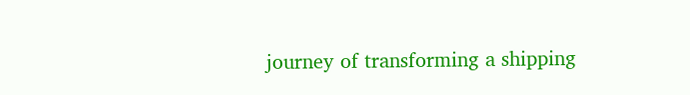journey of transforming a shipping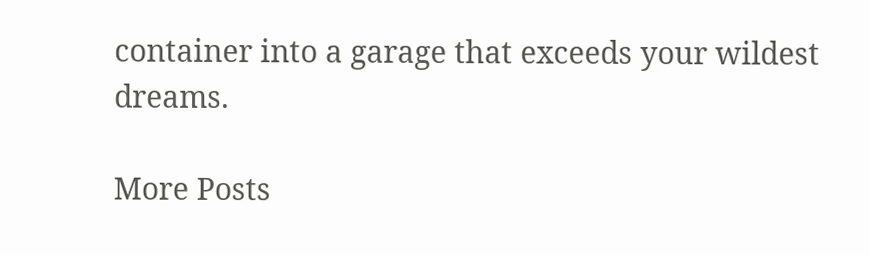container into a garage that exceeds your wildest dreams.

More Posts